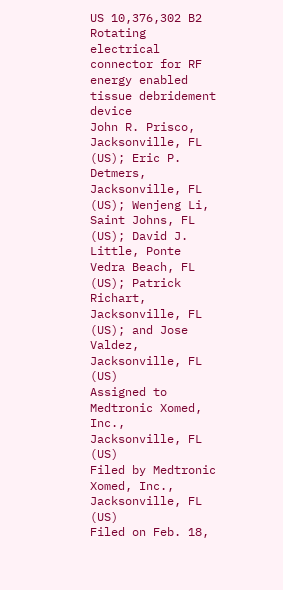US 10,376,302 B2
Rotating electrical connector for RF energy enabled tissue debridement device
John R. Prisco, Jacksonville, FL (US); Eric P. Detmers, Jacksonville, FL (US); Wenjeng Li, Saint Johns, FL (US); David J. Little, Ponte Vedra Beach, FL (US); Patrick Richart, Jacksonville, FL (US); and Jose Valdez, Jacksonville, FL (US)
Assigned to Medtronic Xomed, Inc., Jacksonville, FL (US)
Filed by Medtronic Xomed, Inc., Jacksonville, FL (US)
Filed on Feb. 18,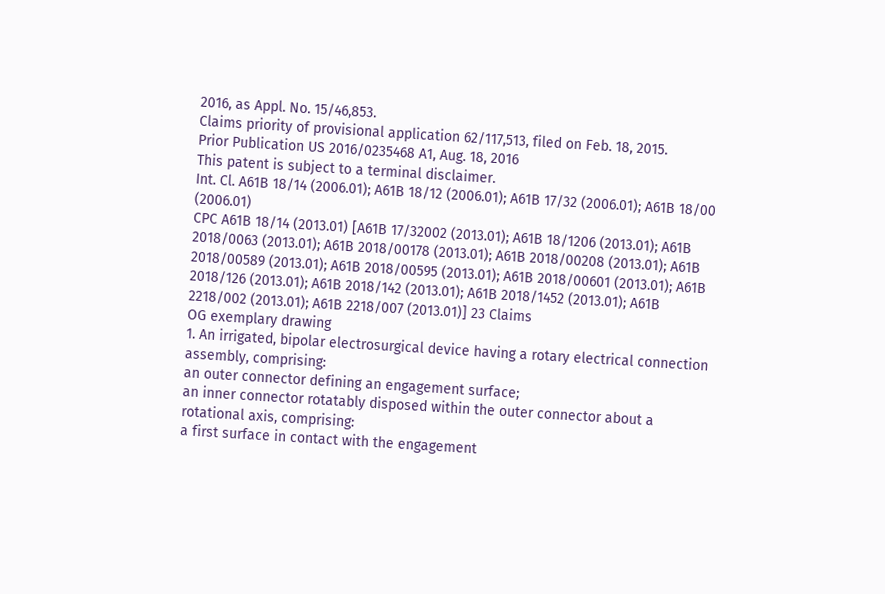2016, as Appl. No. 15/46,853.
Claims priority of provisional application 62/117,513, filed on Feb. 18, 2015.
Prior Publication US 2016/0235468 A1, Aug. 18, 2016
This patent is subject to a terminal disclaimer.
Int. Cl. A61B 18/14 (2006.01); A61B 18/12 (2006.01); A61B 17/32 (2006.01); A61B 18/00 (2006.01)
CPC A61B 18/14 (2013.01) [A61B 17/32002 (2013.01); A61B 18/1206 (2013.01); A61B 2018/0063 (2013.01); A61B 2018/00178 (2013.01); A61B 2018/00208 (2013.01); A61B 2018/00589 (2013.01); A61B 2018/00595 (2013.01); A61B 2018/00601 (2013.01); A61B 2018/126 (2013.01); A61B 2018/142 (2013.01); A61B 2018/1452 (2013.01); A61B 2218/002 (2013.01); A61B 2218/007 (2013.01)] 23 Claims
OG exemplary drawing
1. An irrigated, bipolar electrosurgical device having a rotary electrical connection assembly, comprising:
an outer connector defining an engagement surface;
an inner connector rotatably disposed within the outer connector about a rotational axis, comprising:
a first surface in contact with the engagement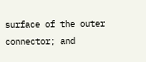surface of the outer connector; and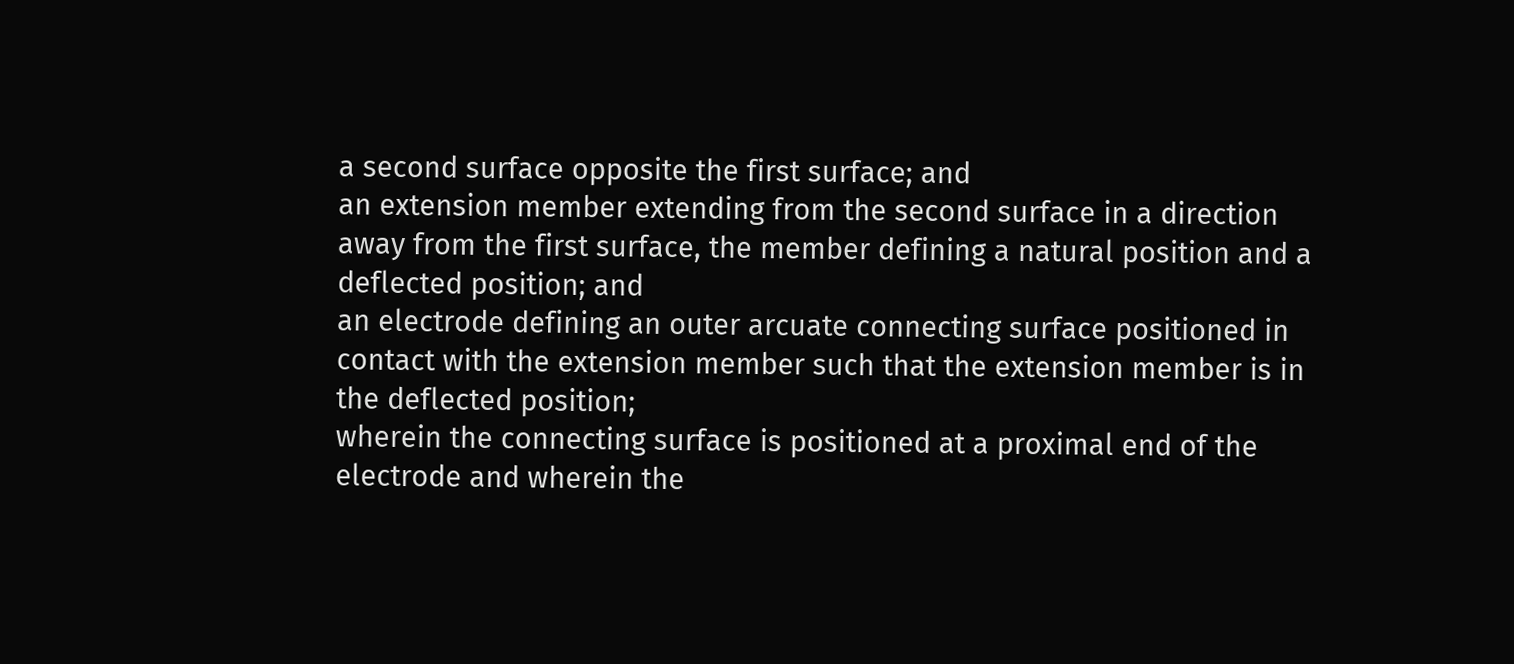a second surface opposite the first surface; and
an extension member extending from the second surface in a direction away from the first surface, the member defining a natural position and a deflected position; and
an electrode defining an outer arcuate connecting surface positioned in contact with the extension member such that the extension member is in the deflected position;
wherein the connecting surface is positioned at a proximal end of the electrode and wherein the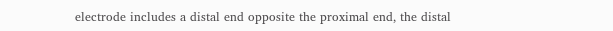electrode includes a distal end opposite the proximal end, the distal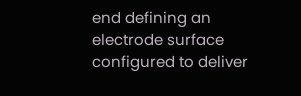end defining an electrode surface configured to deliver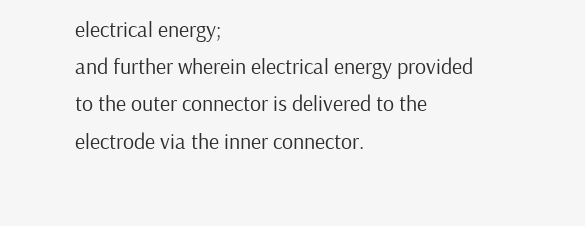electrical energy;
and further wherein electrical energy provided to the outer connector is delivered to the electrode via the inner connector.